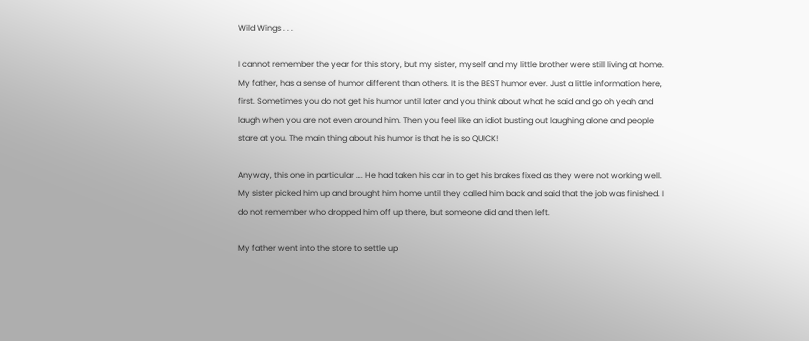Wild Wings . . .

I cannot remember the year for this story, but my sister, myself and my little brother were still living at home. My father, has a sense of humor different than others. It is the BEST humor ever. Just a little information here, first. Sometimes you do not get his humor until later and you think about what he said and go oh yeah and laugh when you are not even around him. Then you feel like an idiot busting out laughing alone and people stare at you. The main thing about his humor is that he is so QUICK!

Anyway, this one in particular …. He had taken his car in to get his brakes fixed as they were not working well. My sister picked him up and brought him home until they called him back and said that the job was finished. I do not remember who dropped him off up there, but someone did and then left.

My father went into the store to settle up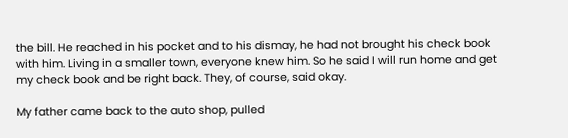the bill. He reached in his pocket and to his dismay, he had not brought his check book with him. Living in a smaller town, everyone knew him. So he said I will run home and get my check book and be right back. They, of course, said okay.

My father came back to the auto shop, pulled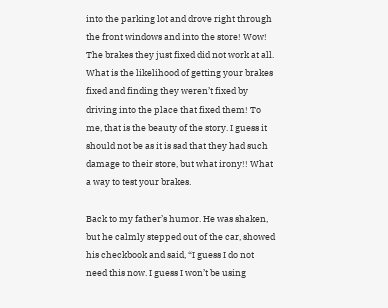into the parking lot and drove right through the front windows and into the store! Wow! The brakes they just fixed did not work at all. What is the likelihood of getting your brakes fixed and finding they weren’t fixed by driving into the place that fixed them! To me, that is the beauty of the story. I guess it should not be as it is sad that they had such damage to their store, but what irony!! What a way to test your brakes.

Back to my father’s humor. He was shaken, but he calmly stepped out of the car, showed his checkbook and said, “I guess I do not need this now. I guess I won’t be using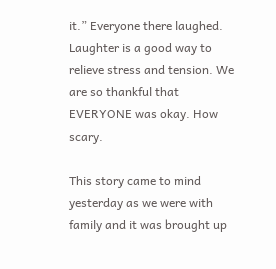it.” Everyone there laughed. Laughter is a good way to relieve stress and tension. We are so thankful that EVERYONE was okay. How scary.

This story came to mind yesterday as we were with family and it was brought up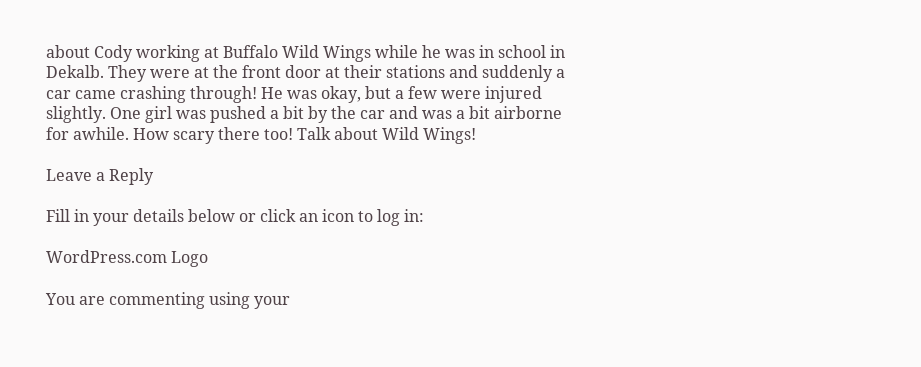about Cody working at Buffalo Wild Wings while he was in school in Dekalb. They were at the front door at their stations and suddenly a car came crashing through! He was okay, but a few were injured slightly. One girl was pushed a bit by the car and was a bit airborne for awhile. How scary there too! Talk about Wild Wings!

Leave a Reply

Fill in your details below or click an icon to log in:

WordPress.com Logo

You are commenting using your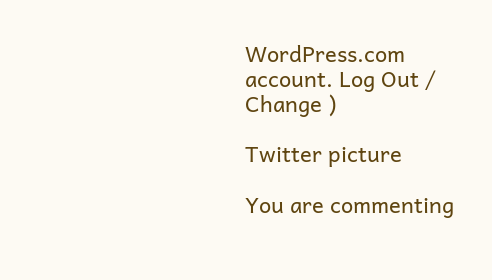WordPress.com account. Log Out /  Change )

Twitter picture

You are commenting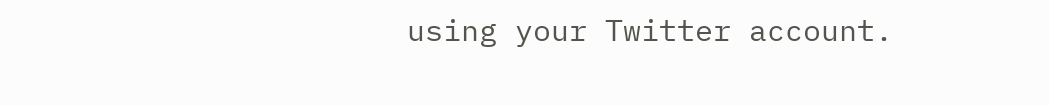using your Twitter account.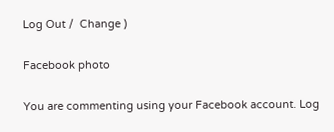Log Out /  Change )

Facebook photo

You are commenting using your Facebook account. Log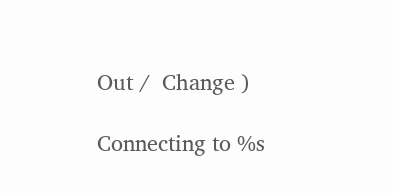Out /  Change )

Connecting to %s